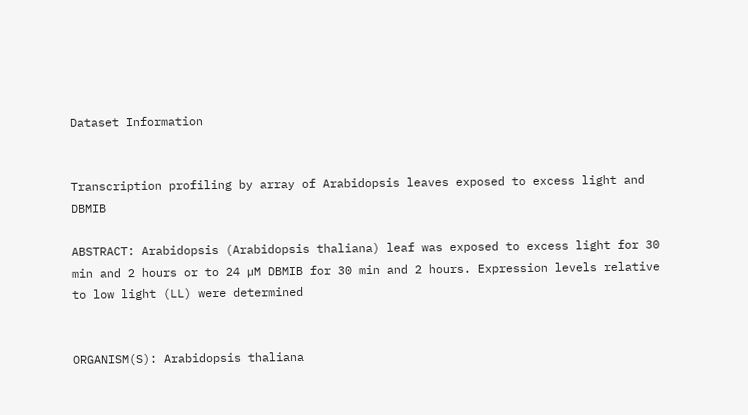Dataset Information


Transcription profiling by array of Arabidopsis leaves exposed to excess light and DBMIB

ABSTRACT: Arabidopsis (Arabidopsis thaliana) leaf was exposed to excess light for 30 min and 2 hours or to 24 µM DBMIB for 30 min and 2 hours. Expression levels relative to low light (LL) were determined


ORGANISM(S): Arabidopsis thaliana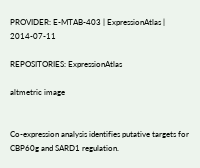PROVIDER: E-MTAB-403 | ExpressionAtlas | 2014-07-11

REPOSITORIES: ExpressionAtlas

altmetric image


Co-expression analysis identifies putative targets for CBP60g and SARD1 regulation.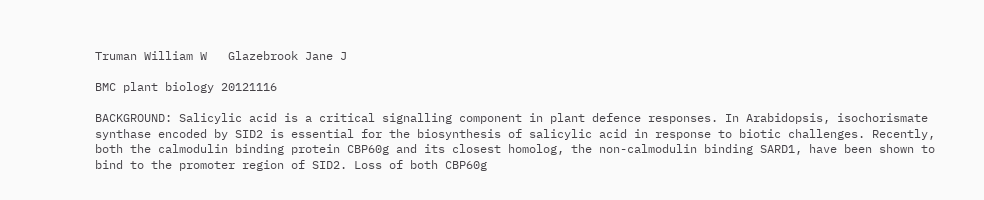Truman William W   Glazebrook Jane J

BMC plant biology 20121116

BACKGROUND: Salicylic acid is a critical signalling component in plant defence responses. In Arabidopsis, isochorismate synthase encoded by SID2 is essential for the biosynthesis of salicylic acid in response to biotic challenges. Recently, both the calmodulin binding protein CBP60g and its closest homolog, the non-calmodulin binding SARD1, have been shown to bind to the promoter region of SID2. Loss of both CBP60g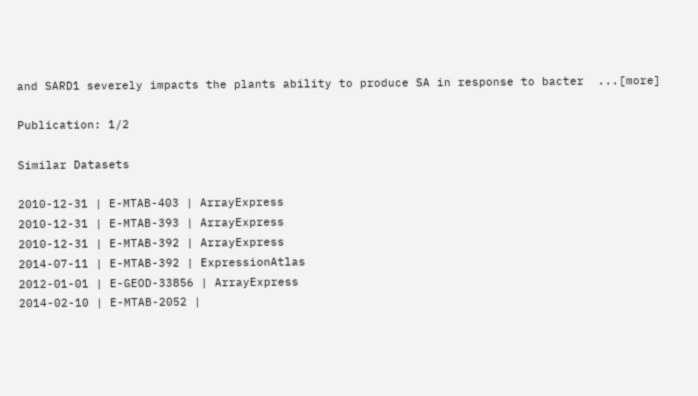and SARD1 severely impacts the plants ability to produce SA in response to bacter  ...[more]

Publication: 1/2

Similar Datasets

2010-12-31 | E-MTAB-403 | ArrayExpress
2010-12-31 | E-MTAB-393 | ArrayExpress
2010-12-31 | E-MTAB-392 | ArrayExpress
2014-07-11 | E-MTAB-392 | ExpressionAtlas
2012-01-01 | E-GEOD-33856 | ArrayExpress
2014-02-10 | E-MTAB-2052 |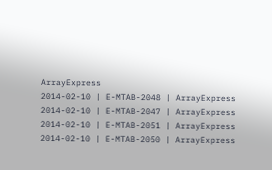ArrayExpress
2014-02-10 | E-MTAB-2048 | ArrayExpress
2014-02-10 | E-MTAB-2047 | ArrayExpress
2014-02-10 | E-MTAB-2051 | ArrayExpress
2014-02-10 | E-MTAB-2050 | ArrayExpress